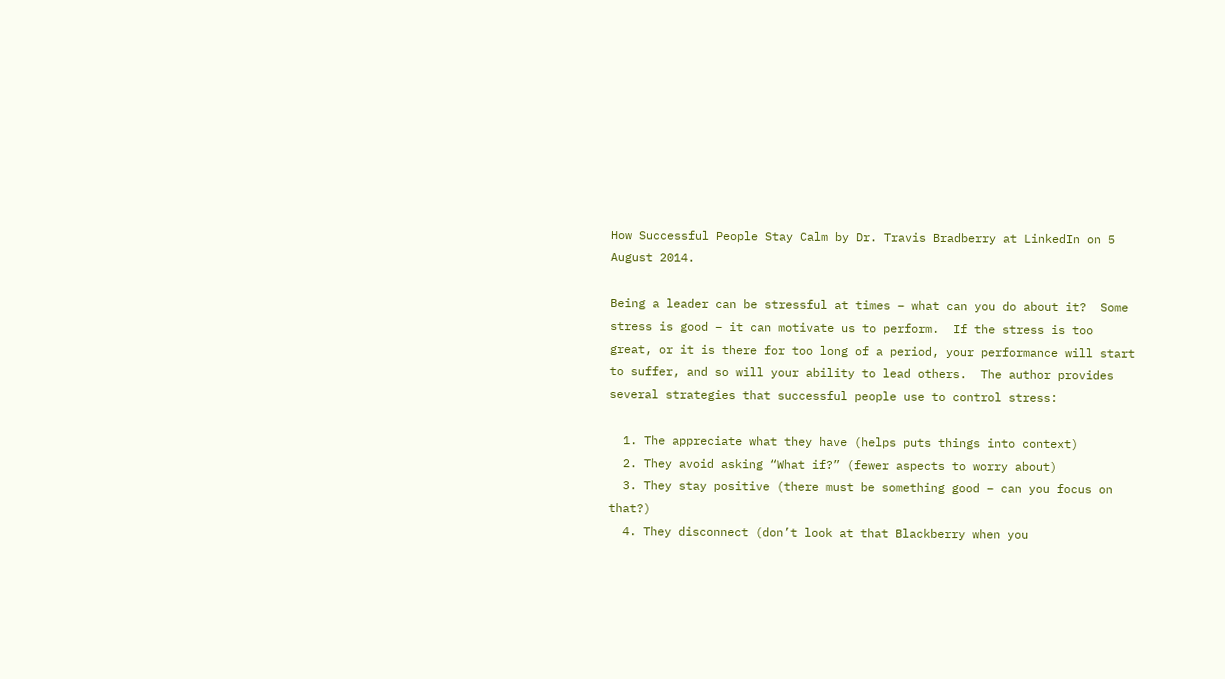How Successful People Stay Calm by Dr. Travis Bradberry at LinkedIn on 5 August 2014.

Being a leader can be stressful at times – what can you do about it?  Some stress is good – it can motivate us to perform.  If the stress is too great, or it is there for too long of a period, your performance will start to suffer, and so will your ability to lead others.  The author provides several strategies that successful people use to control stress:

  1. The appreciate what they have (helps puts things into context)
  2. They avoid asking “What if?” (fewer aspects to worry about)
  3. They stay positive (there must be something good – can you focus on that?)
  4. They disconnect (don’t look at that Blackberry when you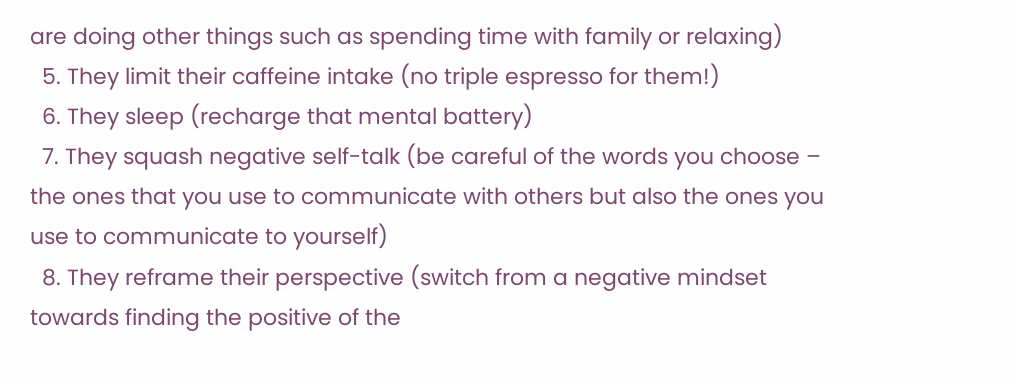are doing other things such as spending time with family or relaxing)
  5. They limit their caffeine intake (no triple espresso for them!)
  6. They sleep (recharge that mental battery)
  7. They squash negative self-talk (be careful of the words you choose – the ones that you use to communicate with others but also the ones you use to communicate to yourself)
  8. They reframe their perspective (switch from a negative mindset towards finding the positive of the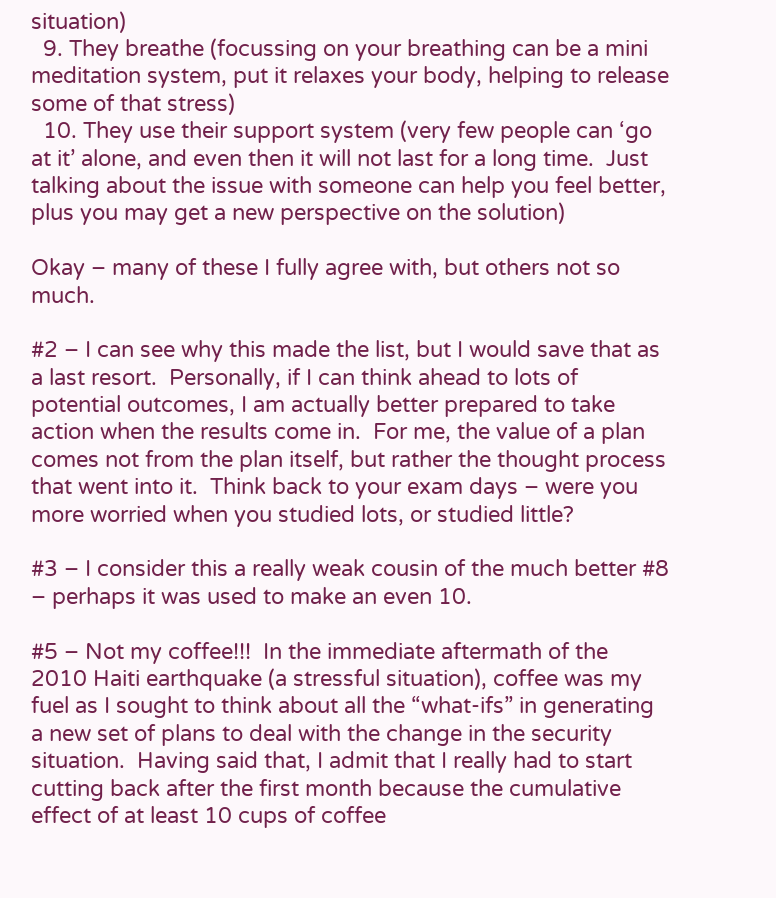situation)
  9. They breathe (focussing on your breathing can be a mini meditation system, put it relaxes your body, helping to release some of that stress)
  10. They use their support system (very few people can ‘go at it’ alone, and even then it will not last for a long time.  Just talking about the issue with someone can help you feel better, plus you may get a new perspective on the solution)

Okay – many of these I fully agree with, but others not so much.

#2 – I can see why this made the list, but I would save that as a last resort.  Personally, if I can think ahead to lots of potential outcomes, I am actually better prepared to take action when the results come in.  For me, the value of a plan comes not from the plan itself, but rather the thought process that went into it.  Think back to your exam days – were you more worried when you studied lots, or studied little?

#3 – I consider this a really weak cousin of the much better #8 – perhaps it was used to make an even 10.

#5 – Not my coffee!!!  In the immediate aftermath of the 2010 Haiti earthquake (a stressful situation), coffee was my fuel as I sought to think about all the “what-ifs” in generating a new set of plans to deal with the change in the security situation.  Having said that, I admit that I really had to start cutting back after the first month because the cumulative effect of at least 10 cups of coffee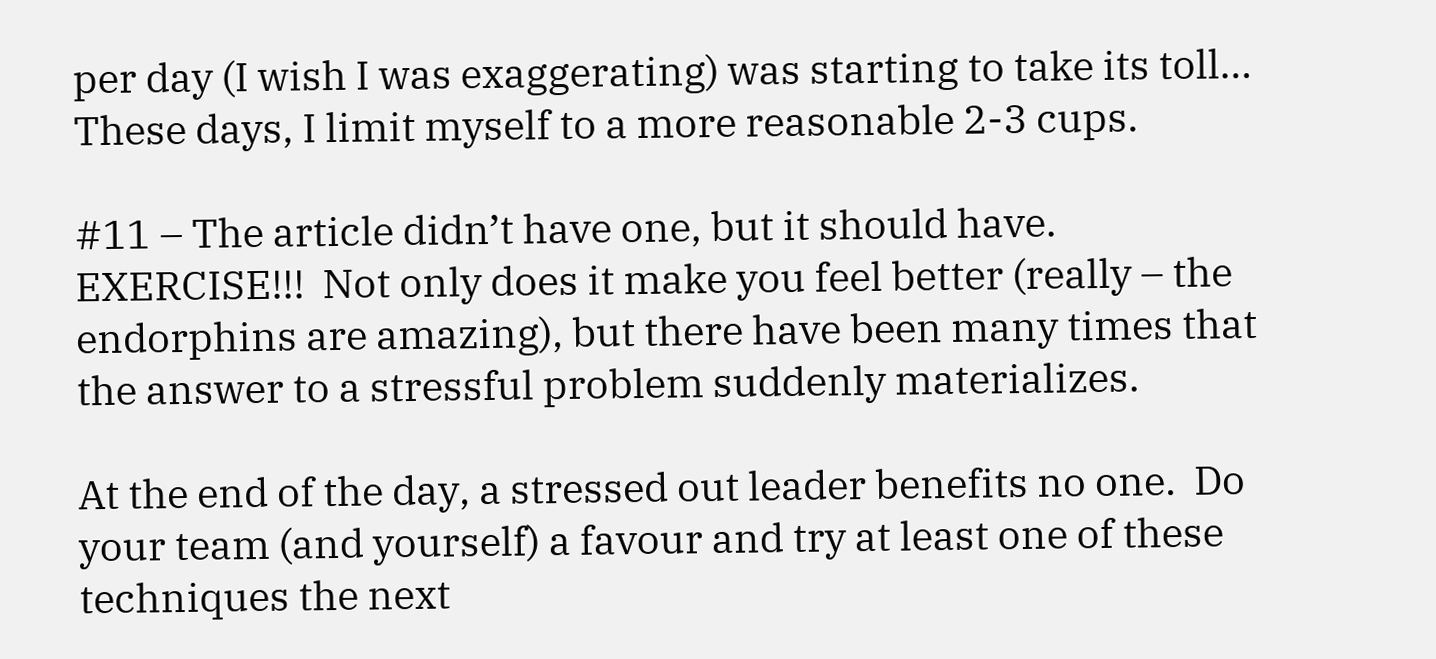per day (I wish I was exaggerating) was starting to take its toll…  These days, I limit myself to a more reasonable 2-3 cups.

#11 – The article didn’t have one, but it should have.  EXERCISE!!!  Not only does it make you feel better (really – the endorphins are amazing), but there have been many times that the answer to a stressful problem suddenly materializes.

At the end of the day, a stressed out leader benefits no one.  Do your team (and yourself) a favour and try at least one of these techniques the next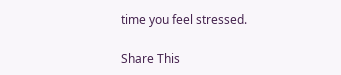time you feel stressed.

Share This